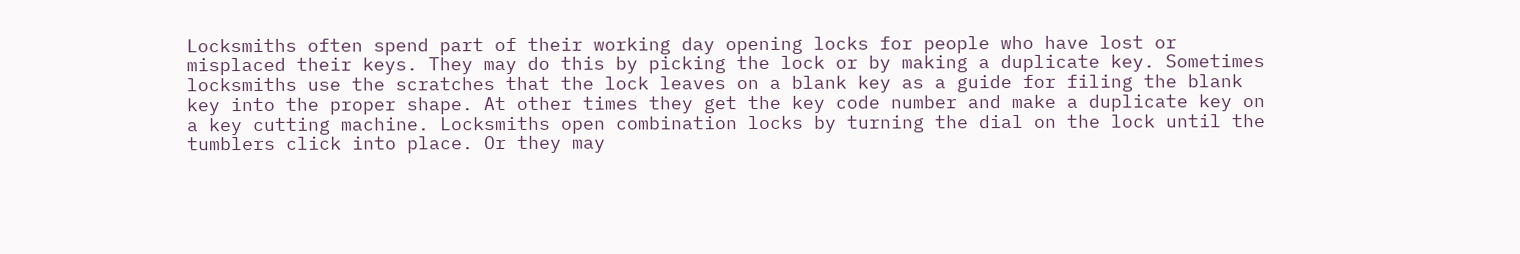Locksmiths often spend part of their working day opening locks for people who have lost or misplaced their keys. They may do this by picking the lock or by making a duplicate key. Sometimes locksmiths use the scratches that the lock leaves on a blank key as a guide for filing the blank key into the proper shape. At other times they get the key code number and make a duplicate key on a key cutting machine. Locksmiths open combination locks by turning the dial on the lock until the tumblers click into place. Or they may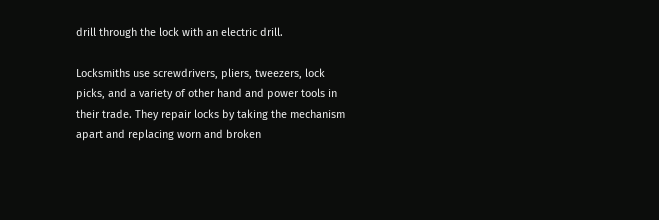drill through the lock with an electric drill.

Locksmiths use screwdrivers, pliers, tweezers, lock picks, and a variety of other hand and power tools in their trade. They repair locks by taking the mechanism apart and replacing worn and broken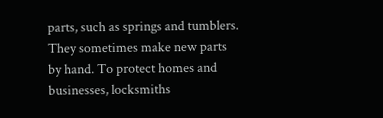parts, such as springs and tumblers. They sometimes make new parts by hand. To protect homes and businesses, locksmiths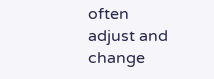often adjust and change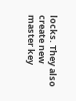locks. They also create new master key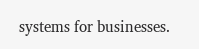systems for businesses.